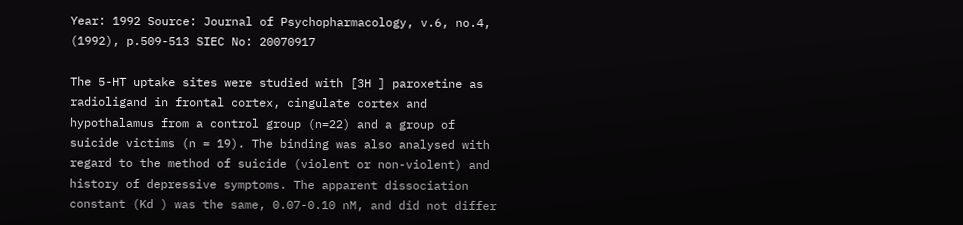Year: 1992 Source: Journal of Psychopharmacology, v.6, no.4, (1992), p.509-513 SIEC No: 20070917

The 5-HT uptake sites were studied with [3H ] paroxetine as radioligand in frontal cortex, cingulate cortex and hypothalamus from a control group (n=22) and a group of suicide victims (n = 19). The binding was also analysed with regard to the method of suicide (violent or non-violent) and history of depressive symptoms. The apparent dissociation constant (Kd ) was the same, 0.07-0.10 nM, and did not differ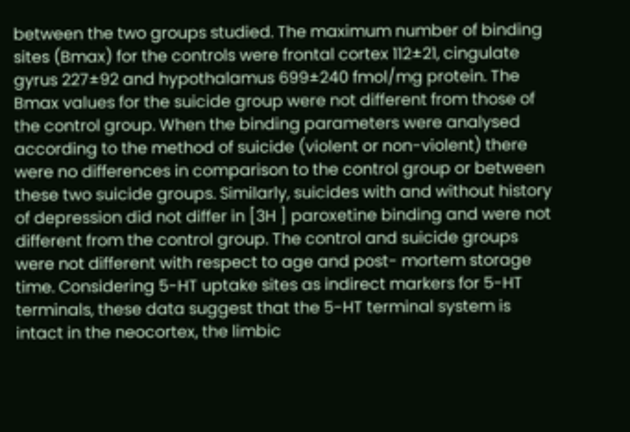between the two groups studied. The maximum number of binding sites (Bmax) for the controls were frontal cortex 112±21, cingulate gyrus 227±92 and hypothalamus 699±240 fmol/mg protein. The Bmax values for the suicide group were not different from those of the control group. When the binding parameters were analysed according to the method of suicide (violent or non-violent) there were no differences in comparison to the control group or between these two suicide groups. Similarly, suicides with and without history of depression did not differ in [3H ] paroxetine binding and were not different from the control group. The control and suicide groups were not different with respect to age and post- mortem storage time. Considering 5-HT uptake sites as indirect markers for 5-HT terminals, these data suggest that the 5-HT terminal system is intact in the neocortex, the limbic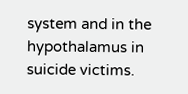system and in the hypothalamus in suicide victims.